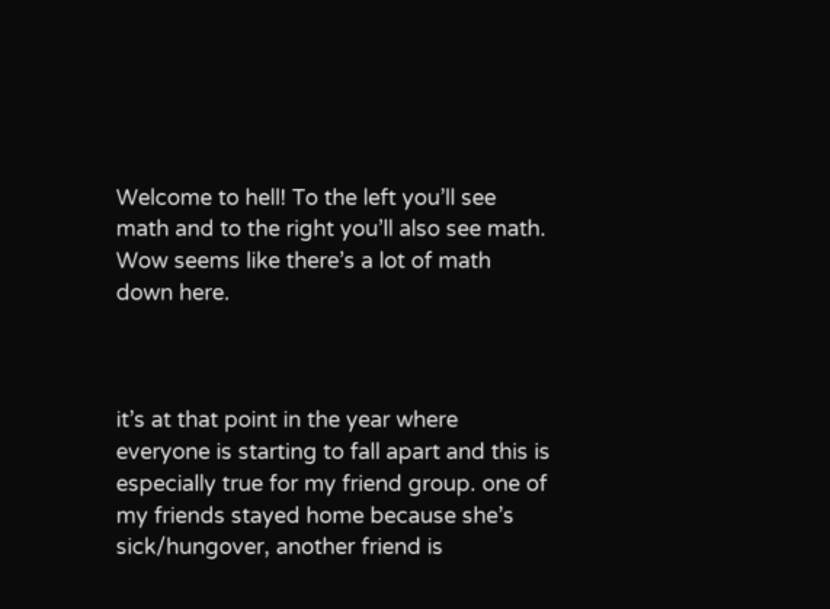Welcome to hell! To the left you’ll see math and to the right you’ll also see math. Wow seems like there’s a lot of math down here.



it’s at that point in the year where everyone is starting to fall apart and this is especially true for my friend group. one of my friends stayed home because she’s sick/hungover, another friend is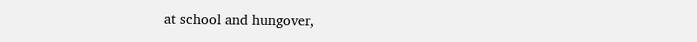at school and hungover,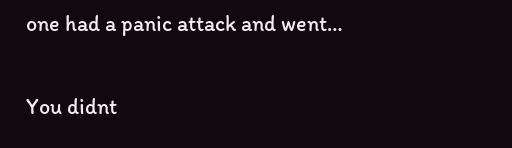one had a panic attack and went…

You didnt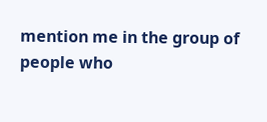mention me in the group of people who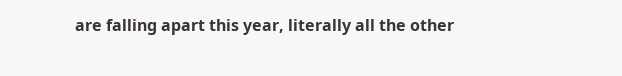are falling apart this year, literally all the other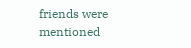friends were mentioned